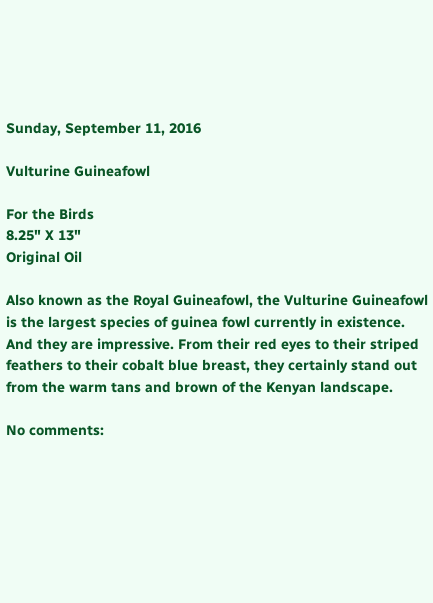Sunday, September 11, 2016

Vulturine Guineafowl

For the Birds
8.25" X 13"
Original Oil

Also known as the Royal Guineafowl, the Vulturine Guineafowl is the largest species of guinea fowl currently in existence. And they are impressive. From their red eyes to their striped feathers to their cobalt blue breast, they certainly stand out from the warm tans and brown of the Kenyan landscape.

No comments: